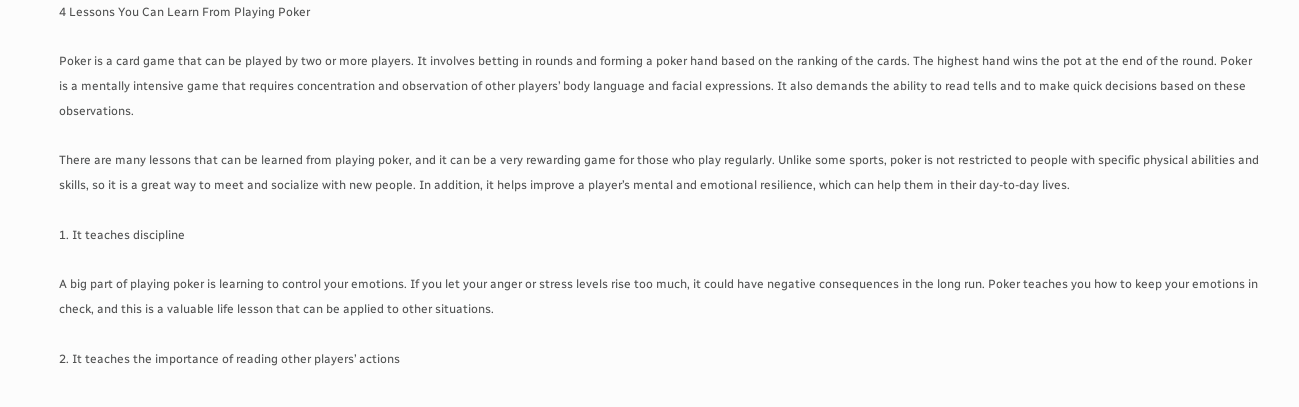4 Lessons You Can Learn From Playing Poker

Poker is a card game that can be played by two or more players. It involves betting in rounds and forming a poker hand based on the ranking of the cards. The highest hand wins the pot at the end of the round. Poker is a mentally intensive game that requires concentration and observation of other players’ body language and facial expressions. It also demands the ability to read tells and to make quick decisions based on these observations.

There are many lessons that can be learned from playing poker, and it can be a very rewarding game for those who play regularly. Unlike some sports, poker is not restricted to people with specific physical abilities and skills, so it is a great way to meet and socialize with new people. In addition, it helps improve a player’s mental and emotional resilience, which can help them in their day-to-day lives.

1. It teaches discipline

A big part of playing poker is learning to control your emotions. If you let your anger or stress levels rise too much, it could have negative consequences in the long run. Poker teaches you how to keep your emotions in check, and this is a valuable life lesson that can be applied to other situations.

2. It teaches the importance of reading other players’ actions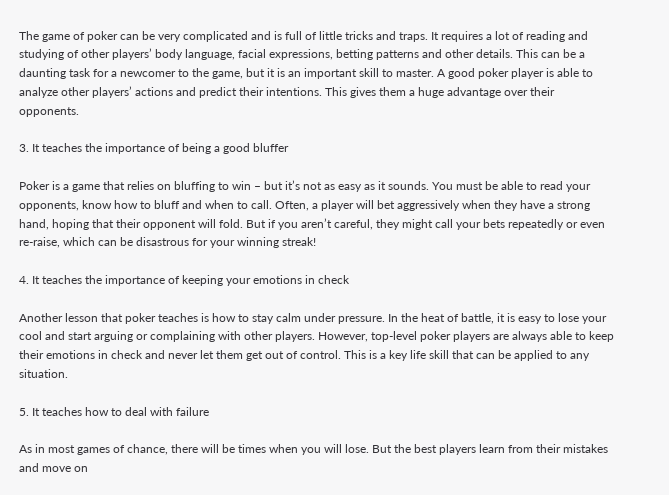The game of poker can be very complicated and is full of little tricks and traps. It requires a lot of reading and studying of other players’ body language, facial expressions, betting patterns and other details. This can be a daunting task for a newcomer to the game, but it is an important skill to master. A good poker player is able to analyze other players’ actions and predict their intentions. This gives them a huge advantage over their opponents.

3. It teaches the importance of being a good bluffer

Poker is a game that relies on bluffing to win – but it’s not as easy as it sounds. You must be able to read your opponents, know how to bluff and when to call. Often, a player will bet aggressively when they have a strong hand, hoping that their opponent will fold. But if you aren’t careful, they might call your bets repeatedly or even re-raise, which can be disastrous for your winning streak!

4. It teaches the importance of keeping your emotions in check

Another lesson that poker teaches is how to stay calm under pressure. In the heat of battle, it is easy to lose your cool and start arguing or complaining with other players. However, top-level poker players are always able to keep their emotions in check and never let them get out of control. This is a key life skill that can be applied to any situation.

5. It teaches how to deal with failure

As in most games of chance, there will be times when you will lose. But the best players learn from their mistakes and move on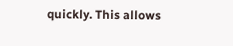quickly. This allows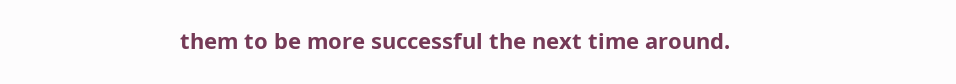them to be more successful the next time around.